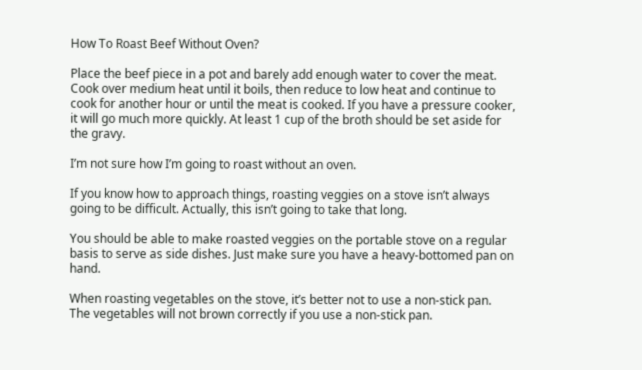How To Roast Beef Without Oven?

Place the beef piece in a pot and barely add enough water to cover the meat. Cook over medium heat until it boils, then reduce to low heat and continue to cook for another hour or until the meat is cooked. If you have a pressure cooker, it will go much more quickly. At least 1 cup of the broth should be set aside for the gravy.

I’m not sure how I’m going to roast without an oven.

If you know how to approach things, roasting veggies on a stove isn’t always going to be difficult. Actually, this isn’t going to take that long.

You should be able to make roasted veggies on the portable stove on a regular basis to serve as side dishes. Just make sure you have a heavy-bottomed pan on hand.

When roasting vegetables on the stove, it’s better not to use a non-stick pan. The vegetables will not brown correctly if you use a non-stick pan.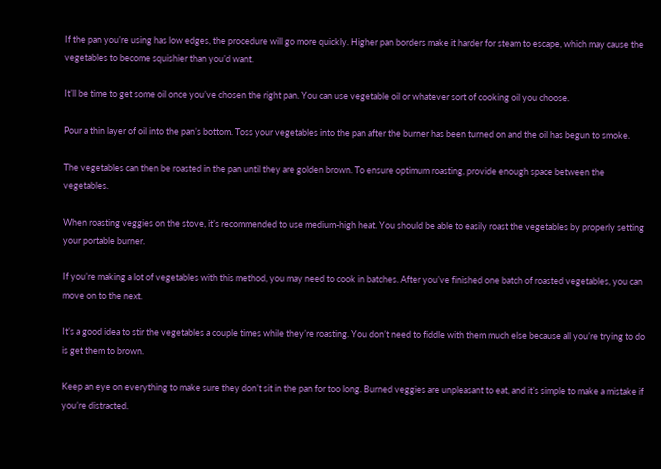If the pan you’re using has low edges, the procedure will go more quickly. Higher pan borders make it harder for steam to escape, which may cause the vegetables to become squishier than you’d want.

It’ll be time to get some oil once you’ve chosen the right pan. You can use vegetable oil or whatever sort of cooking oil you choose.

Pour a thin layer of oil into the pan’s bottom. Toss your vegetables into the pan after the burner has been turned on and the oil has begun to smoke.

The vegetables can then be roasted in the pan until they are golden brown. To ensure optimum roasting, provide enough space between the vegetables.

When roasting veggies on the stove, it’s recommended to use medium-high heat. You should be able to easily roast the vegetables by properly setting your portable burner.

If you’re making a lot of vegetables with this method, you may need to cook in batches. After you’ve finished one batch of roasted vegetables, you can move on to the next.

It’s a good idea to stir the vegetables a couple times while they’re roasting. You don’t need to fiddle with them much else because all you’re trying to do is get them to brown.

Keep an eye on everything to make sure they don’t sit in the pan for too long. Burned veggies are unpleasant to eat, and it’s simple to make a mistake if you’re distracted.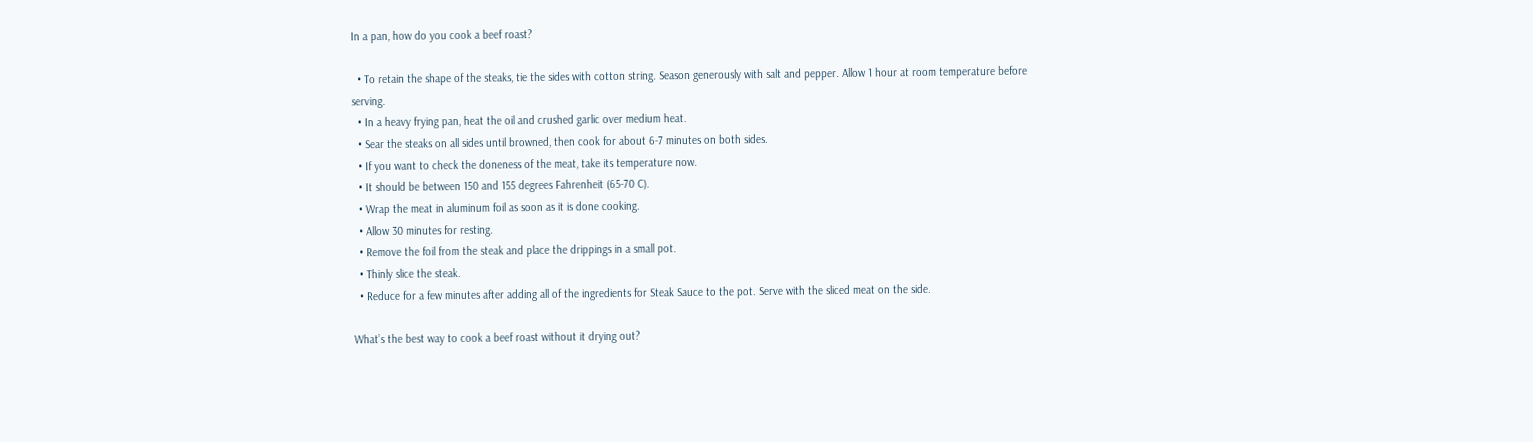In a pan, how do you cook a beef roast?

  • To retain the shape of the steaks, tie the sides with cotton string. Season generously with salt and pepper. Allow 1 hour at room temperature before serving.
  • In a heavy frying pan, heat the oil and crushed garlic over medium heat.
  • Sear the steaks on all sides until browned, then cook for about 6-7 minutes on both sides.
  • If you want to check the doneness of the meat, take its temperature now.
  • It should be between 150 and 155 degrees Fahrenheit (65-70 C).
  • Wrap the meat in aluminum foil as soon as it is done cooking.
  • Allow 30 minutes for resting.
  • Remove the foil from the steak and place the drippings in a small pot.
  • Thinly slice the steak.
  • Reduce for a few minutes after adding all of the ingredients for Steak Sauce to the pot. Serve with the sliced meat on the side.

What’s the best way to cook a beef roast without it drying out?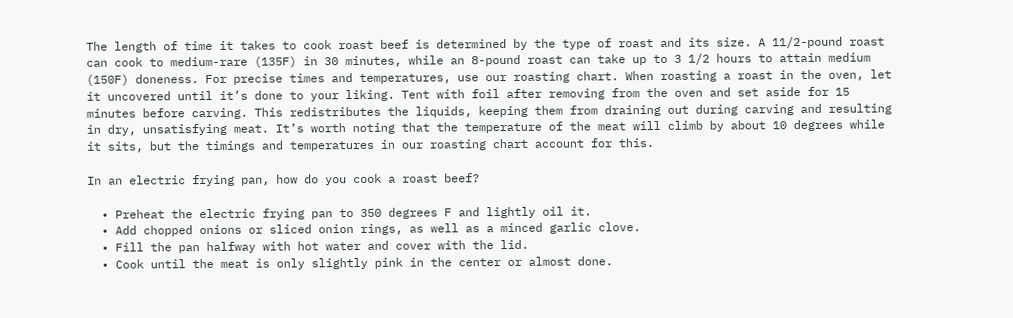The length of time it takes to cook roast beef is determined by the type of roast and its size. A 11/2-pound roast can cook to medium-rare (135F) in 30 minutes, while an 8-pound roast can take up to 3 1/2 hours to attain medium (150F) doneness. For precise times and temperatures, use our roasting chart. When roasting a roast in the oven, let it uncovered until it’s done to your liking. Tent with foil after removing from the oven and set aside for 15 minutes before carving. This redistributes the liquids, keeping them from draining out during carving and resulting in dry, unsatisfying meat. It’s worth noting that the temperature of the meat will climb by about 10 degrees while it sits, but the timings and temperatures in our roasting chart account for this.

In an electric frying pan, how do you cook a roast beef?

  • Preheat the electric frying pan to 350 degrees F and lightly oil it.
  • Add chopped onions or sliced onion rings, as well as a minced garlic clove.
  • Fill the pan halfway with hot water and cover with the lid.
  • Cook until the meat is only slightly pink in the center or almost done.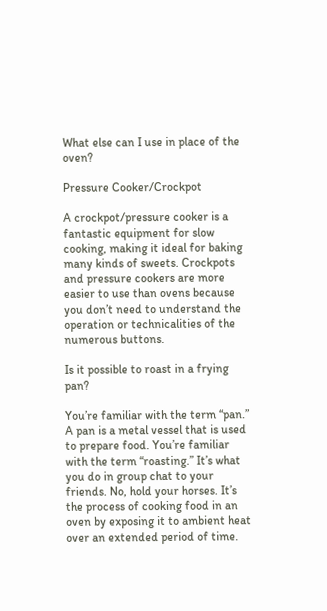What else can I use in place of the oven?

Pressure Cooker/Crockpot

A crockpot/pressure cooker is a fantastic equipment for slow cooking, making it ideal for baking many kinds of sweets. Crockpots and pressure cookers are more easier to use than ovens because you don’t need to understand the operation or technicalities of the numerous buttons.

Is it possible to roast in a frying pan?

You’re familiar with the term “pan.” A pan is a metal vessel that is used to prepare food. You’re familiar with the term “roasting.” It’s what you do in group chat to your friends. No, hold your horses. It’s the process of cooking food in an oven by exposing it to ambient heat over an extended period of time.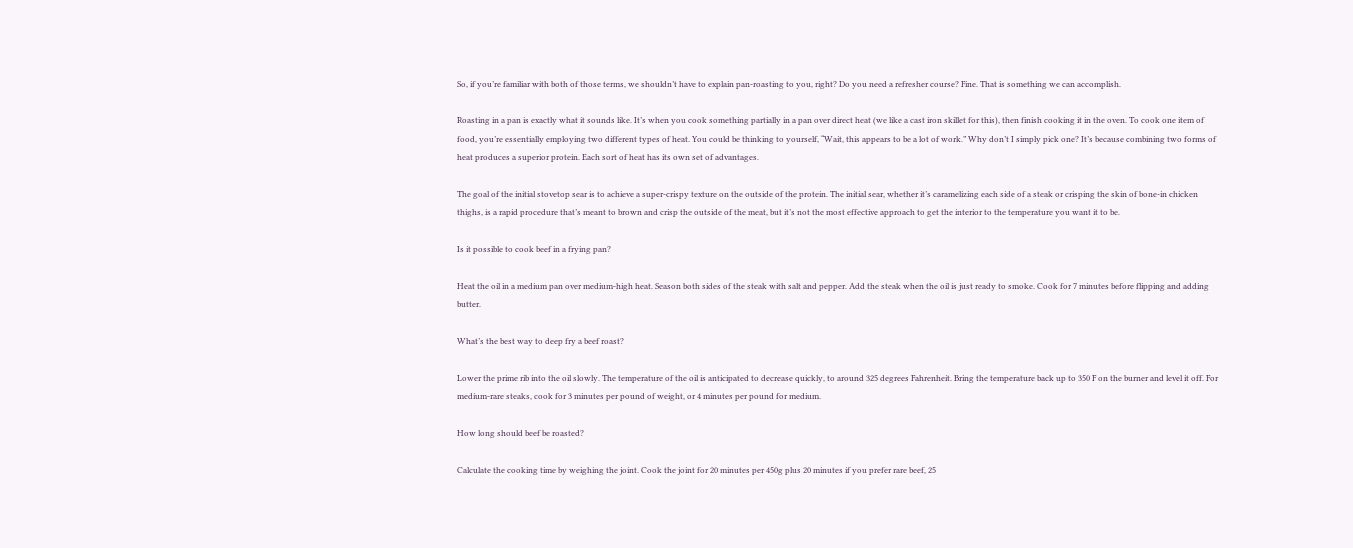So, if you’re familiar with both of those terms, we shouldn’t have to explain pan-roasting to you, right? Do you need a refresher course? Fine. That is something we can accomplish.

Roasting in a pan is exactly what it sounds like. It’s when you cook something partially in a pan over direct heat (we like a cast iron skillet for this), then finish cooking it in the oven. To cook one item of food, you’re essentially employing two different types of heat. You could be thinking to yourself, “Wait, this appears to be a lot of work.” Why don’t I simply pick one? It’s because combining two forms of heat produces a superior protein. Each sort of heat has its own set of advantages.

The goal of the initial stovetop sear is to achieve a super-crispy texture on the outside of the protein. The initial sear, whether it’s caramelizing each side of a steak or crisping the skin of bone-in chicken thighs, is a rapid procedure that’s meant to brown and crisp the outside of the meat, but it’s not the most effective approach to get the interior to the temperature you want it to be.

Is it possible to cook beef in a frying pan?

Heat the oil in a medium pan over medium-high heat. Season both sides of the steak with salt and pepper. Add the steak when the oil is just ready to smoke. Cook for 7 minutes before flipping and adding butter.

What’s the best way to deep fry a beef roast?

Lower the prime rib into the oil slowly. The temperature of the oil is anticipated to decrease quickly, to around 325 degrees Fahrenheit. Bring the temperature back up to 350 F on the burner and level it off. For medium-rare steaks, cook for 3 minutes per pound of weight, or 4 minutes per pound for medium.

How long should beef be roasted?

Calculate the cooking time by weighing the joint. Cook the joint for 20 minutes per 450g plus 20 minutes if you prefer rare beef, 25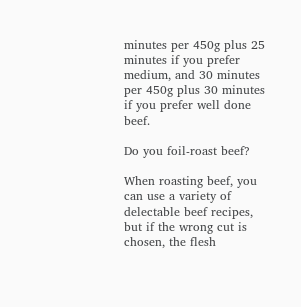minutes per 450g plus 25 minutes if you prefer medium, and 30 minutes per 450g plus 30 minutes if you prefer well done beef.

Do you foil-roast beef?

When roasting beef, you can use a variety of delectable beef recipes, but if the wrong cut is chosen, the flesh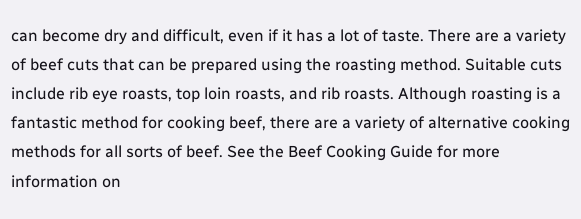can become dry and difficult, even if it has a lot of taste. There are a variety of beef cuts that can be prepared using the roasting method. Suitable cuts include rib eye roasts, top loin roasts, and rib roasts. Although roasting is a fantastic method for cooking beef, there are a variety of alternative cooking methods for all sorts of beef. See the Beef Cooking Guide for more information on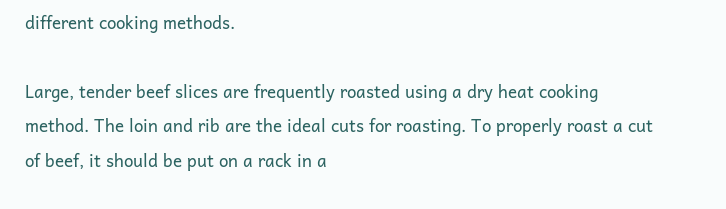different cooking methods.

Large, tender beef slices are frequently roasted using a dry heat cooking method. The loin and rib are the ideal cuts for roasting. To properly roast a cut of beef, it should be put on a rack in a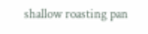shallow roasting pan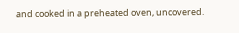and cooked in a preheated oven, uncovered.